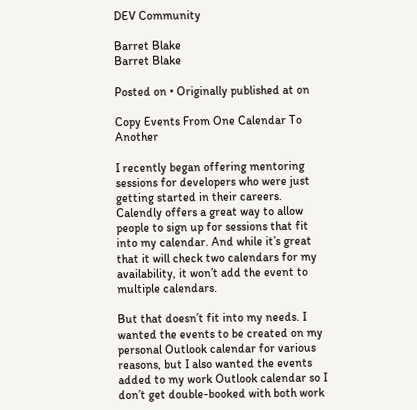DEV Community

Barret Blake
Barret Blake

Posted on • Originally published at on

Copy Events From One Calendar To Another

I recently began offering mentoring sessions for developers who were just getting started in their careers. Calendly offers a great way to allow people to sign up for sessions that fit into my calendar. And while it’s great that it will check two calendars for my availability, it won’t add the event to multiple calendars.

But that doesn’t fit into my needs. I wanted the events to be created on my personal Outlook calendar for various reasons, but I also wanted the events added to my work Outlook calendar so I don’t get double-booked with both work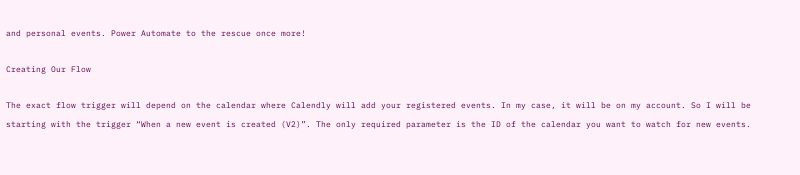and personal events. Power Automate to the rescue once more!

Creating Our Flow

The exact flow trigger will depend on the calendar where Calendly will add your registered events. In my case, it will be on my account. So I will be starting with the trigger “When a new event is created (V2)”. The only required parameter is the ID of the calendar you want to watch for new events.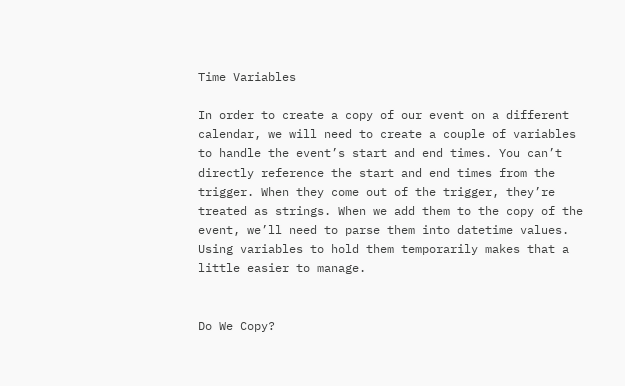Time Variables

In order to create a copy of our event on a different calendar, we will need to create a couple of variables to handle the event’s start and end times. You can’t directly reference the start and end times from the trigger. When they come out of the trigger, they’re treated as strings. When we add them to the copy of the event, we’ll need to parse them into datetime values. Using variables to hold them temporarily makes that a little easier to manage.


Do We Copy?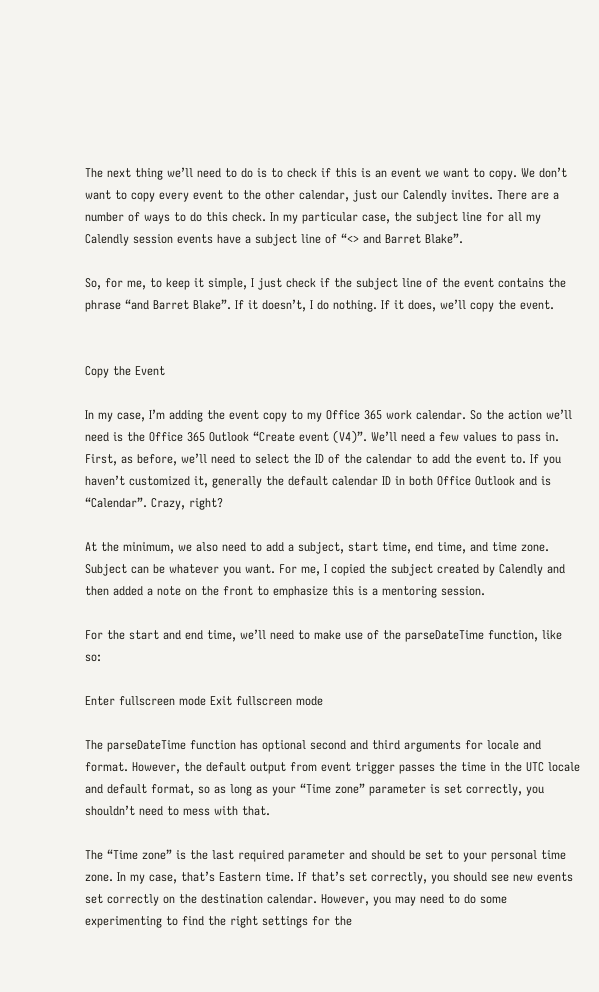The next thing we’ll need to do is to check if this is an event we want to copy. We don’t want to copy every event to the other calendar, just our Calendly invites. There are a number of ways to do this check. In my particular case, the subject line for all my Calendly session events have a subject line of “<> and Barret Blake”.

So, for me, to keep it simple, I just check if the subject line of the event contains the phrase “and Barret Blake”. If it doesn’t, I do nothing. If it does, we’ll copy the event.


Copy the Event

In my case, I’m adding the event copy to my Office 365 work calendar. So the action we’ll need is the Office 365 Outlook “Create event (V4)”. We’ll need a few values to pass in. First, as before, we’ll need to select the ID of the calendar to add the event to. If you haven’t customized it, generally the default calendar ID in both Office Outlook and is “Calendar”. Crazy, right?

At the minimum, we also need to add a subject, start time, end time, and time zone. Subject can be whatever you want. For me, I copied the subject created by Calendly and then added a note on the front to emphasize this is a mentoring session.

For the start and end time, we’ll need to make use of the parseDateTime function, like so:

Enter fullscreen mode Exit fullscreen mode

The parseDateTime function has optional second and third arguments for locale and format. However, the default output from event trigger passes the time in the UTC locale and default format, so as long as your “Time zone” parameter is set correctly, you shouldn’t need to mess with that.

The “Time zone” is the last required parameter and should be set to your personal time zone. In my case, that’s Eastern time. If that’s set correctly, you should see new events set correctly on the destination calendar. However, you may need to do some experimenting to find the right settings for the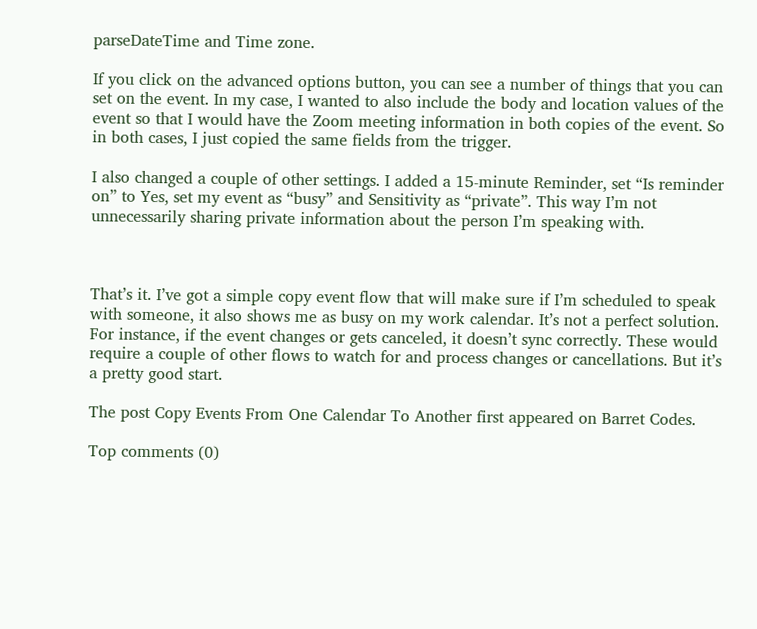parseDateTime and Time zone.

If you click on the advanced options button, you can see a number of things that you can set on the event. In my case, I wanted to also include the body and location values of the event so that I would have the Zoom meeting information in both copies of the event. So in both cases, I just copied the same fields from the trigger.

I also changed a couple of other settings. I added a 15-minute Reminder, set “Is reminder on” to Yes, set my event as “busy” and Sensitivity as “private”. This way I’m not unnecessarily sharing private information about the person I’m speaking with.



That’s it. I’ve got a simple copy event flow that will make sure if I’m scheduled to speak with someone, it also shows me as busy on my work calendar. It’s not a perfect solution. For instance, if the event changes or gets canceled, it doesn’t sync correctly. These would require a couple of other flows to watch for and process changes or cancellations. But it’s a pretty good start.

The post Copy Events From One Calendar To Another first appeared on Barret Codes.

Top comments (0)